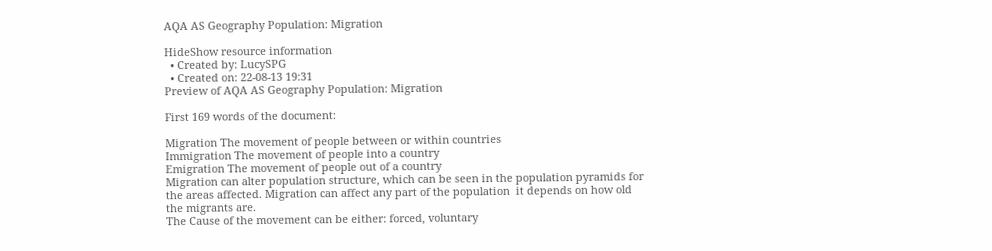AQA AS Geography Population: Migration

HideShow resource information
  • Created by: LucySPG
  • Created on: 22-08-13 19:31
Preview of AQA AS Geography Population: Migration

First 169 words of the document:

Migration The movement of people between or within countries
Immigration The movement of people into a country
Emigration The movement of people out of a country
Migration can alter population structure, which can be seen in the population pyramids for
the areas affected. Migration can affect any part of the population  it depends on how old
the migrants are.
The Cause of the movement can be either: forced, voluntary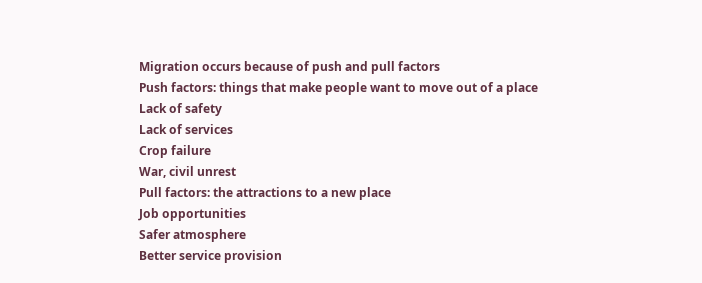Migration occurs because of push and pull factors
Push factors: things that make people want to move out of a place
Lack of safety
Lack of services
Crop failure
War, civil unrest
Pull factors: the attractions to a new place
Job opportunities
Safer atmosphere
Better service provision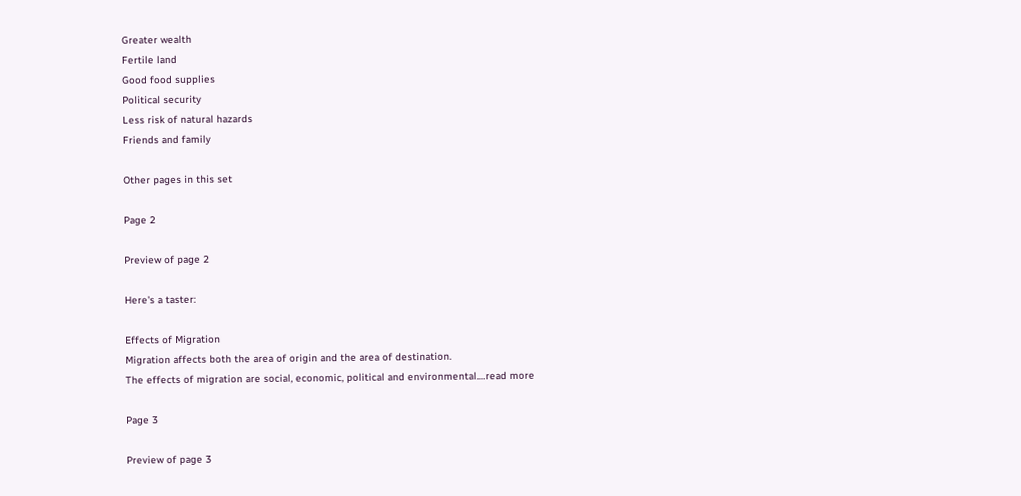Greater wealth
Fertile land
Good food supplies
Political security
Less risk of natural hazards
Friends and family

Other pages in this set

Page 2

Preview of page 2

Here's a taster:

Effects of Migration
Migration affects both the area of origin and the area of destination.
The effects of migration are social, economic, political and environmental.…read more

Page 3

Preview of page 3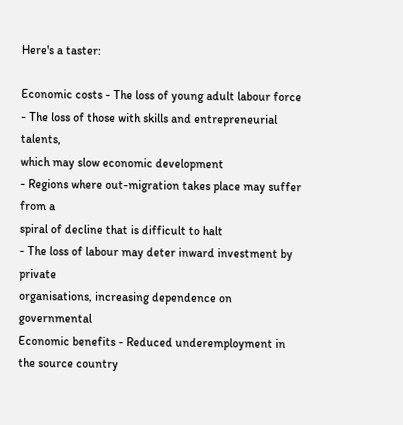Here's a taster:

Economic costs - The loss of young adult labour force
- The loss of those with skills and entrepreneurial talents,
which may slow economic development
- Regions where out-migration takes place may suffer from a
spiral of decline that is difficult to halt
- The loss of labour may deter inward investment by private
organisations, increasing dependence on governmental
Economic benefits - Reduced underemployment in the source country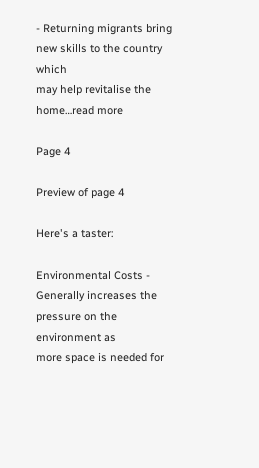- Returning migrants bring new skills to the country which
may help revitalise the home…read more

Page 4

Preview of page 4

Here's a taster:

Environmental Costs - Generally increases the pressure on the environment as
more space is needed for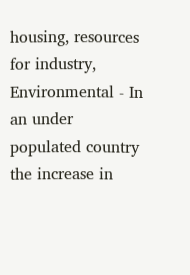housing, resources for industry,
Environmental - In an under populated country the increase in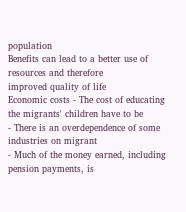population
Benefits can lead to a better use of resources and therefore
improved quality of life
Economic costs - The cost of educating the migrants' children have to be
- There is an overdependence of some industries on migrant
- Much of the money earned, including pension payments, is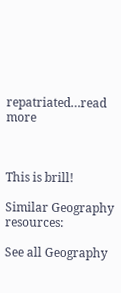repatriated…read more



This is brill!

Similar Geography resources:

See all Geography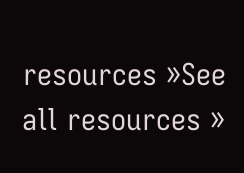resources »See all resources »